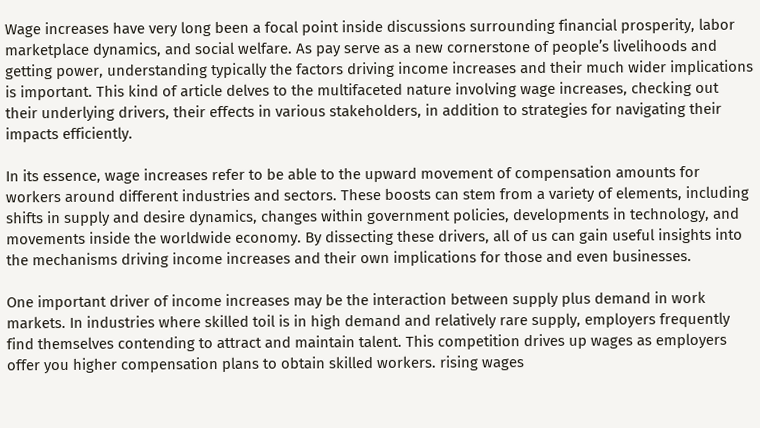Wage increases have very long been a focal point inside discussions surrounding financial prosperity, labor marketplace dynamics, and social welfare. As pay serve as a new cornerstone of people’s livelihoods and getting power, understanding typically the factors driving income increases and their much wider implications is important. This kind of article delves to the multifaceted nature involving wage increases, checking out their underlying drivers, their effects in various stakeholders, in addition to strategies for navigating their impacts efficiently.

In its essence, wage increases refer to be able to the upward movement of compensation amounts for workers around different industries and sectors. These boosts can stem from a variety of elements, including shifts in supply and desire dynamics, changes within government policies, developments in technology, and movements inside the worldwide economy. By dissecting these drivers, all of us can gain useful insights into the mechanisms driving income increases and their own implications for those and even businesses.

One important driver of income increases may be the interaction between supply plus demand in work markets. In industries where skilled toil is in high demand and relatively rare supply, employers frequently find themselves contending to attract and maintain talent. This competition drives up wages as employers offer you higher compensation plans to obtain skilled workers. rising wages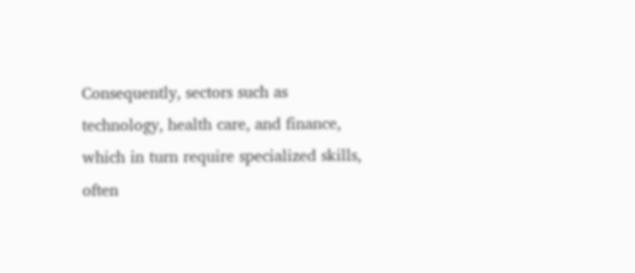Consequently, sectors such as technology, health care, and finance, which in turn require specialized skills, often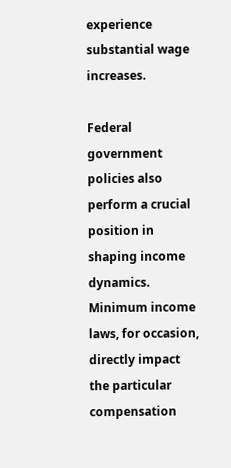experience substantial wage increases.

Federal government policies also perform a crucial position in shaping income dynamics. Minimum income laws, for occasion, directly impact the particular compensation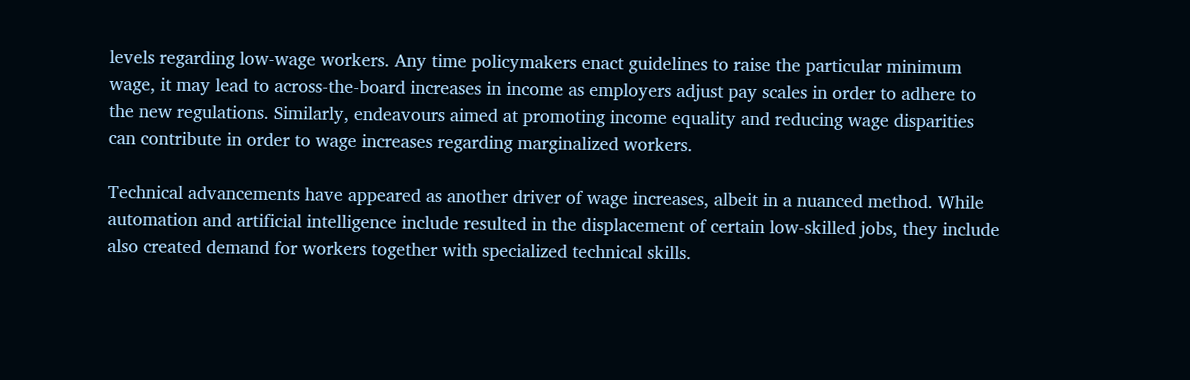levels regarding low-wage workers. Any time policymakers enact guidelines to raise the particular minimum wage, it may lead to across-the-board increases in income as employers adjust pay scales in order to adhere to the new regulations. Similarly, endeavours aimed at promoting income equality and reducing wage disparities can contribute in order to wage increases regarding marginalized workers.

Technical advancements have appeared as another driver of wage increases, albeit in a nuanced method. While automation and artificial intelligence include resulted in the displacement of certain low-skilled jobs, they include also created demand for workers together with specialized technical skills.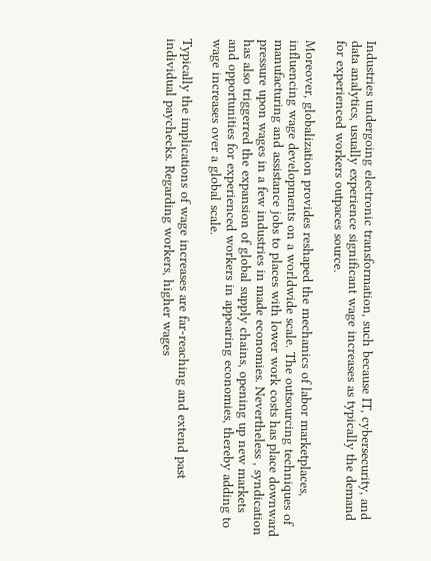Industries undergoing electronic transformation, such because IT, cybersecurity, and data analytics, usually experience significant wage increases as typically the demand for experienced workers outpaces source.

Moreover, globalization provides reshaped the mechanics of labor marketplaces, influencing wage developments on a worldwide scale. The outsourcing techniques of manufacturing and assistance jobs to places with lower work costs has place downward pressure upon wages in a few industries in made economies. Nevertheless , syndication has also triggerred the expansion of global supply chains, opening up new markets and opportunities for experienced workers in appearing economies, thereby adding to wage increases over a global scale.

Typically the implications of wage increases are far-reaching and extend past individual paychecks. Regarding workers, higher wages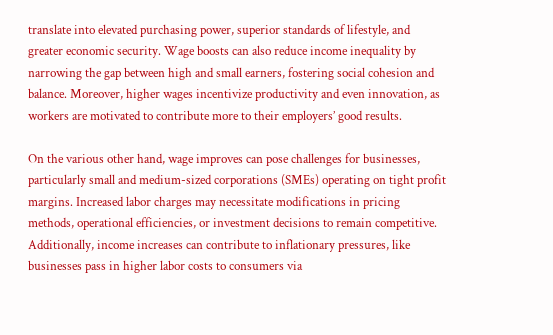translate into elevated purchasing power, superior standards of lifestyle, and greater economic security. Wage boosts can also reduce income inequality by narrowing the gap between high and small earners, fostering social cohesion and balance. Moreover, higher wages incentivize productivity and even innovation, as workers are motivated to contribute more to their employers’ good results.

On the various other hand, wage improves can pose challenges for businesses, particularly small and medium-sized corporations (SMEs) operating on tight profit margins. Increased labor charges may necessitate modifications in pricing methods, operational efficiencies, or investment decisions to remain competitive. Additionally, income increases can contribute to inflationary pressures, like businesses pass in higher labor costs to consumers via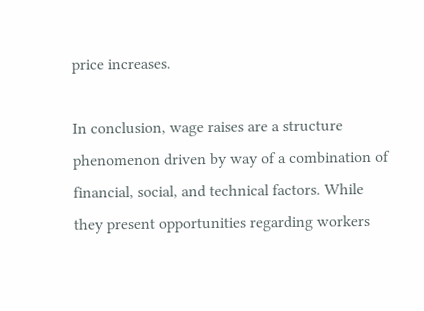price increases.

In conclusion, wage raises are a structure phenomenon driven by way of a combination of financial, social, and technical factors. While they present opportunities regarding workers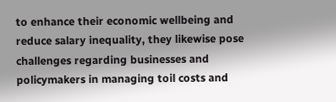to enhance their economic wellbeing and reduce salary inequality, they likewise pose challenges regarding businesses and policymakers in managing toil costs and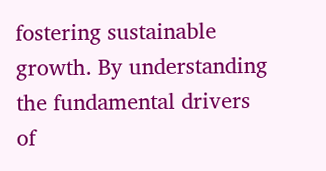fostering sustainable growth. By understanding the fundamental drivers of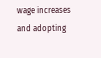wage increases and adopting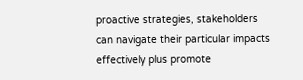proactive strategies, stakeholders can navigate their particular impacts effectively plus promote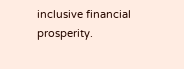inclusive financial prosperity.